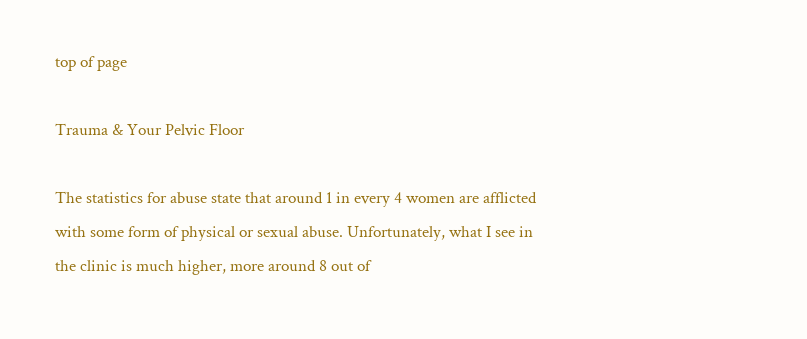top of page

Trauma & Your Pelvic Floor

The statistics for abuse state that around 1 in every 4 women are afflicted with some form of physical or sexual abuse. Unfortunately, what I see in the clinic is much higher, more around 8 out of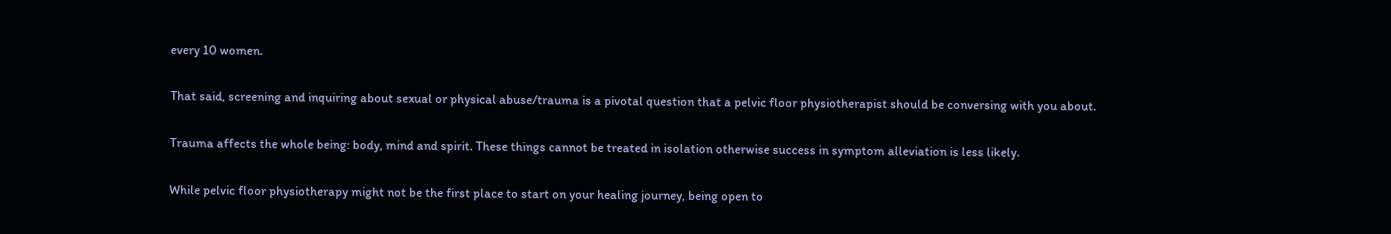every 10 women.

That said, screening and inquiring about sexual or physical abuse/trauma is a pivotal question that a pelvic floor physiotherapist should be conversing with you about.

Trauma affects the whole being: body, mind and spirit. These things cannot be treated in isolation otherwise success in symptom alleviation is less likely.

While pelvic floor physiotherapy might not be the first place to start on your healing journey, being open to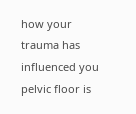how your trauma has influenced you pelvic floor is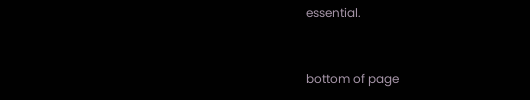essential.


bottom of page